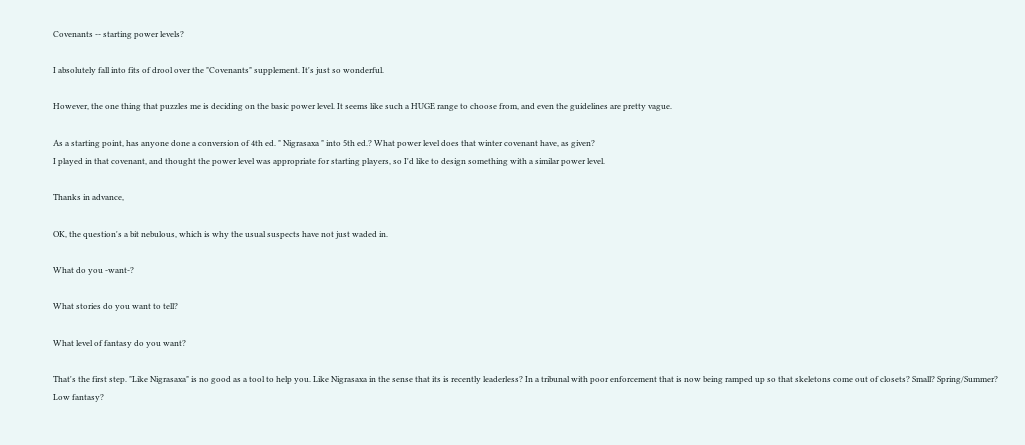Covenants -- starting power levels?

I absolutely fall into fits of drool over the "Covenants" supplement. It's just so wonderful.

However, the one thing that puzzles me is deciding on the basic power level. It seems like such a HUGE range to choose from, and even the guidelines are pretty vague.

As a starting point, has anyone done a conversion of 4th ed. " Nigrasaxa " into 5th ed.? What power level does that winter covenant have, as given?
I played in that covenant, and thought the power level was appropriate for starting players, so I'd like to design something with a similar power level.

Thanks in advance,

OK, the question's a bit nebulous, which is why the usual suspects have not just waded in.

What do you -want-?

What stories do you want to tell?

What level of fantasy do you want?

That's the first step. "Like Nigrasaxa" is no good as a tool to help you. Like Nigrasaxa in the sense that its is recently leaderless? In a tribunal with poor enforcement that is now being ramped up so that skeletons come out of closets? Small? Spring/Summer? Low fantasy?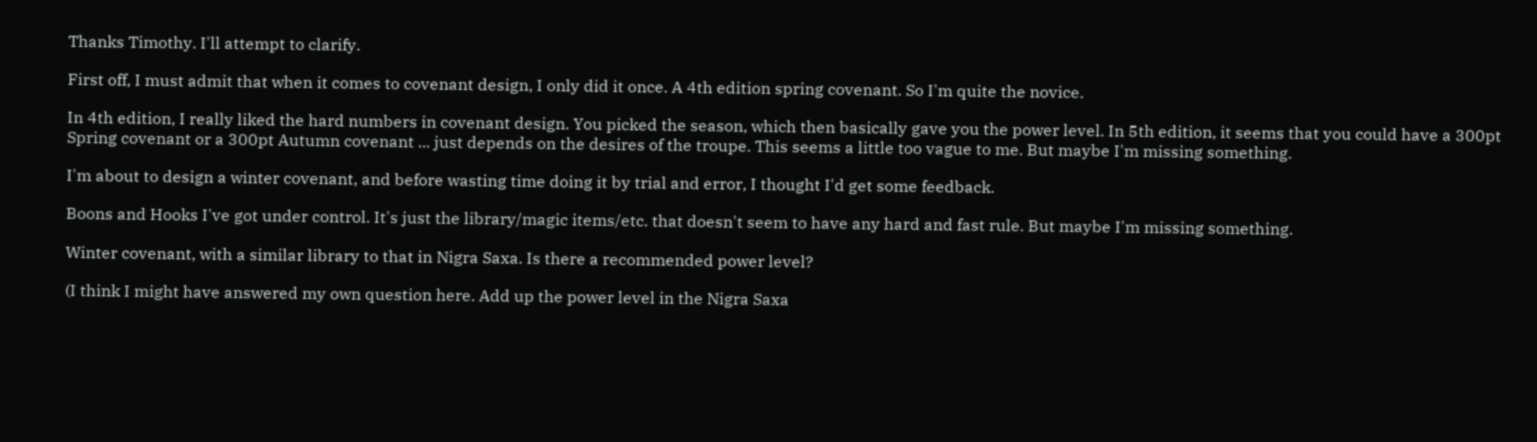Thanks Timothy. I'll attempt to clarify.

First off, I must admit that when it comes to covenant design, I only did it once. A 4th edition spring covenant. So I'm quite the novice.

In 4th edition, I really liked the hard numbers in covenant design. You picked the season, which then basically gave you the power level. In 5th edition, it seems that you could have a 300pt Spring covenant or a 300pt Autumn covenant ... just depends on the desires of the troupe. This seems a little too vague to me. But maybe I'm missing something.

I'm about to design a winter covenant, and before wasting time doing it by trial and error, I thought I'd get some feedback.

Boons and Hooks I've got under control. It's just the library/magic items/etc. that doesn't seem to have any hard and fast rule. But maybe I'm missing something.

Winter covenant, with a similar library to that in Nigra Saxa. Is there a recommended power level?

(I think I might have answered my own question here. Add up the power level in the Nigra Saxa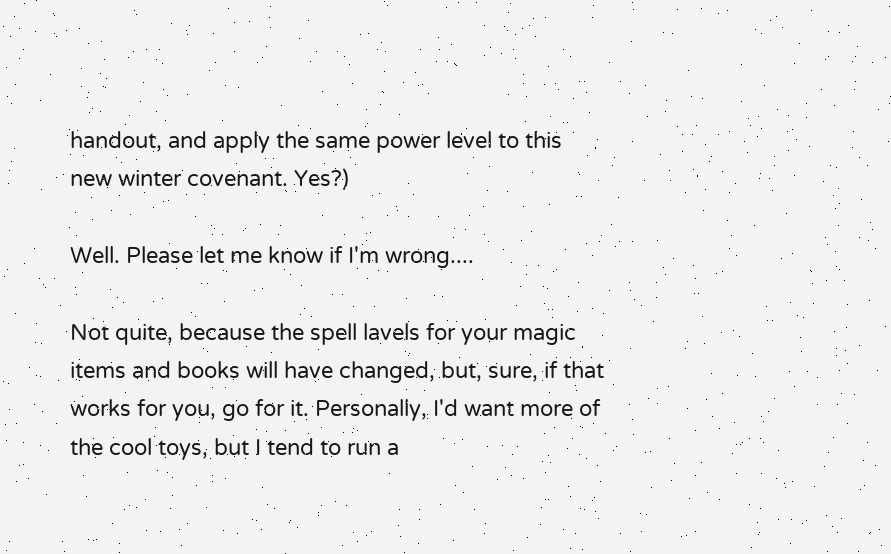handout, and apply the same power level to this new winter covenant. Yes?)

Well. Please let me know if I'm wrong....

Not quite, because the spell lavels for your magic items and books will have changed, but, sure, if that works for you, go for it. Personally, I'd want more of the cool toys, but I tend to run a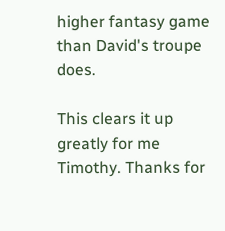higher fantasy game than David's troupe does.

This clears it up greatly for me Timothy. Thanks for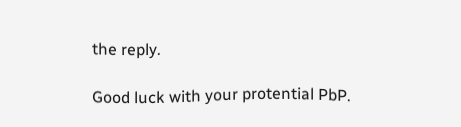the reply.

Good luck with your protential PbP.